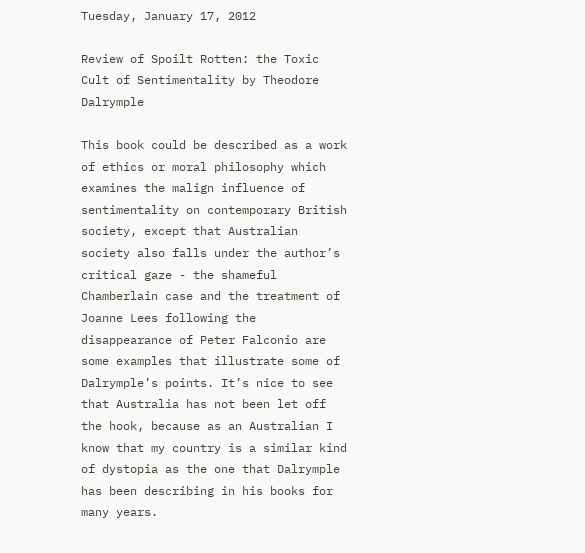Tuesday, January 17, 2012

Review of Spoilt Rotten: the Toxic Cult of Sentimentality by Theodore Dalrymple

This book could be described as a work of ethics or moral philosophy which examines the malign influence of sentimentality on contemporary British society, except that Australian society also falls under the author’s critical gaze - the shameful Chamberlain case and the treatment of Joanne Lees following the disappearance of Peter Falconio are some examples that illustrate some of Dalrymple’s points. It’s nice to see that Australia has not been let off the hook, because as an Australian I know that my country is a similar kind of dystopia as the one that Dalrymple has been describing in his books for many years.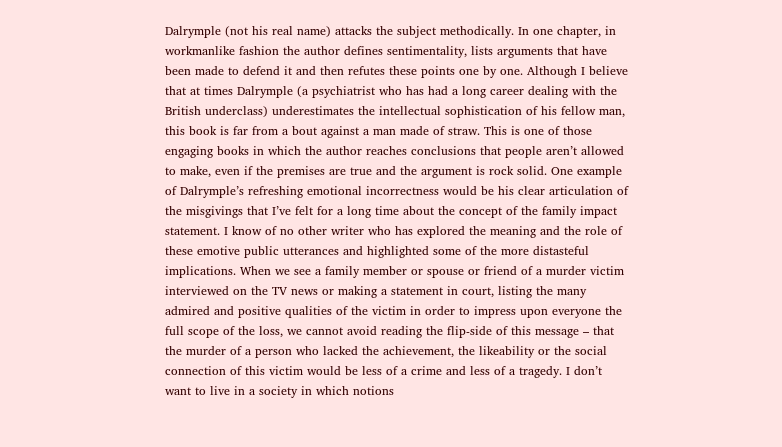Dalrymple (not his real name) attacks the subject methodically. In one chapter, in workmanlike fashion the author defines sentimentality, lists arguments that have been made to defend it and then refutes these points one by one. Although I believe that at times Dalrymple (a psychiatrist who has had a long career dealing with the British underclass) underestimates the intellectual sophistication of his fellow man, this book is far from a bout against a man made of straw. This is one of those engaging books in which the author reaches conclusions that people aren’t allowed to make, even if the premises are true and the argument is rock solid. One example of Dalrymple’s refreshing emotional incorrectness would be his clear articulation of the misgivings that I’ve felt for a long time about the concept of the family impact statement. I know of no other writer who has explored the meaning and the role of these emotive public utterances and highlighted some of the more distasteful implications. When we see a family member or spouse or friend of a murder victim interviewed on the TV news or making a statement in court, listing the many admired and positive qualities of the victim in order to impress upon everyone the full scope of the loss, we cannot avoid reading the flip-side of this message – that the murder of a person who lacked the achievement, the likeability or the social connection of this victim would be less of a crime and less of a tragedy. I don’t want to live in a society in which notions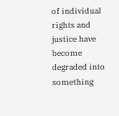of individual rights and justice have become degraded into something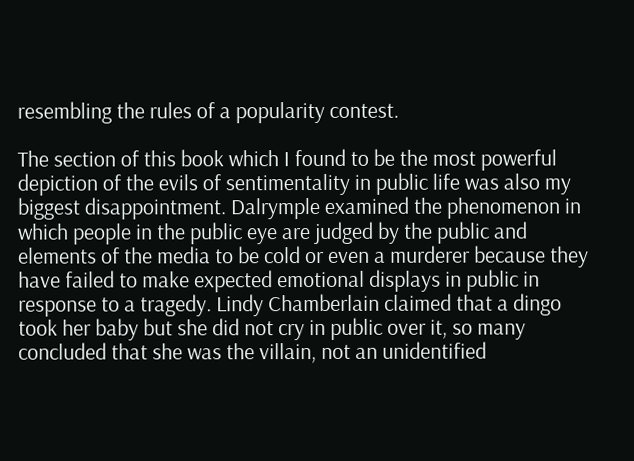resembling the rules of a popularity contest.

The section of this book which I found to be the most powerful depiction of the evils of sentimentality in public life was also my biggest disappointment. Dalrymple examined the phenomenon in which people in the public eye are judged by the public and elements of the media to be cold or even a murderer because they have failed to make expected emotional displays in public in response to a tragedy. Lindy Chamberlain claimed that a dingo took her baby but she did not cry in public over it, so many concluded that she was the villain, not an unidentified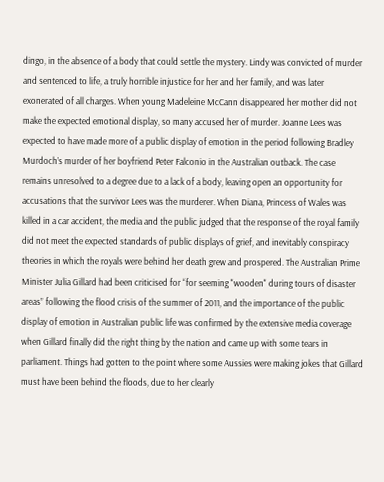dingo, in the absence of a body that could settle the mystery. Lindy was convicted of murder and sentenced to life, a truly horrible injustice for her and her family, and was later exonerated of all charges. When young Madeleine McCann disappeared her mother did not make the expected emotional display, so many accused her of murder. Joanne Lees was expected to have made more of a public display of emotion in the period following Bradley Murdoch’s murder of her boyfriend Peter Falconio in the Australian outback. The case remains unresolved to a degree due to a lack of a body, leaving open an opportunity for accusations that the survivor Lees was the murderer. When Diana, Princess of Wales was killed in a car accident, the media and the public judged that the response of the royal family did not meet the expected standards of public displays of grief, and inevitably conspiracy theories in which the royals were behind her death grew and prospered. The Australian Prime Minister Julia Gillard had been criticised for “for seeming "wooden" during tours of disaster areas” following the flood crisis of the summer of 2011, and the importance of the public display of emotion in Australian public life was confirmed by the extensive media coverage when Gillard finally did the right thing by the nation and came up with some tears in parliament. Things had gotten to the point where some Aussies were making jokes that Gillard must have been behind the floods, due to her clearly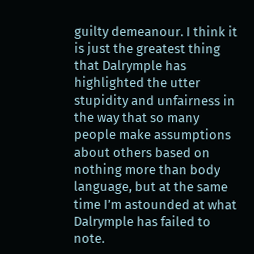guilty demeanour. I think it is just the greatest thing that Dalrymple has highlighted the utter stupidity and unfairness in the way that so many people make assumptions about others based on nothing more than body language, but at the same time I’m astounded at what Dalrymple has failed to note.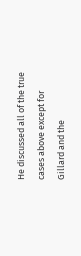He discussed all of the true cases above except for Gillard and the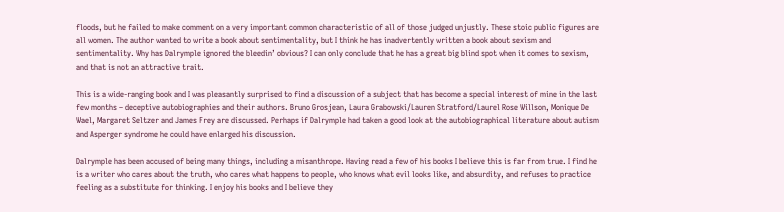floods, but he failed to make comment on a very important common characteristic of all of those judged unjustly. These stoic public figures are all women. The author wanted to write a book about sentimentality, but I think he has inadvertently written a book about sexism and sentimentality. Why has Dalrymple ignored the bleedin’ obvious? I can only conclude that he has a great big blind spot when it comes to sexism, and that is not an attractive trait.

This is a wide-ranging book and I was pleasantly surprised to find a discussion of a subject that has become a special interest of mine in the last few months – deceptive autobiographies and their authors. Bruno Grosjean, Laura Grabowski/Lauren Stratford/Laurel Rose Willson, Monique De Wael, Margaret Seltzer and James Frey are discussed. Perhaps if Dalrymple had taken a good look at the autobiographical literature about autism and Asperger syndrome he could have enlarged his discussion.

Dalrymple has been accused of being many things, including a misanthrope. Having read a few of his books I believe this is far from true. I find he is a writer who cares about the truth, who cares what happens to people, who knows what evil looks like, and absurdity, and refuses to practice feeling as a substitute for thinking. I enjoy his books and I believe they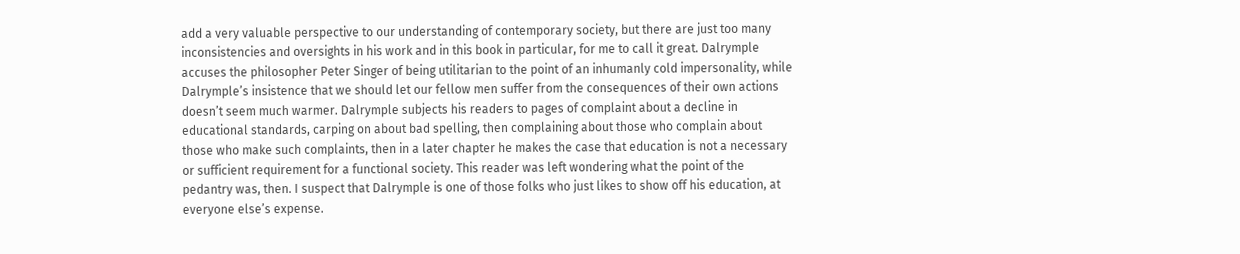add a very valuable perspective to our understanding of contemporary society, but there are just too many inconsistencies and oversights in his work and in this book in particular, for me to call it great. Dalrymple accuses the philosopher Peter Singer of being utilitarian to the point of an inhumanly cold impersonality, while Dalrymple’s insistence that we should let our fellow men suffer from the consequences of their own actions doesn’t seem much warmer. Dalrymple subjects his readers to pages of complaint about a decline in educational standards, carping on about bad spelling, then complaining about those who complain about those who make such complaints, then in a later chapter he makes the case that education is not a necessary or sufficient requirement for a functional society. This reader was left wondering what the point of the pedantry was, then. I suspect that Dalrymple is one of those folks who just likes to show off his education, at everyone else’s expense.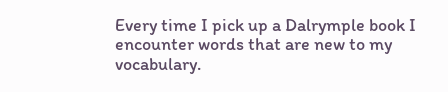Every time I pick up a Dalrymple book I encounter words that are new to my vocabulary.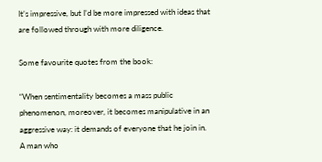It’s impressive, but I’d be more impressed with ideas that are followed through with more diligence.

Some favourite quotes from the book:

“When sentimentality becomes a mass public phenomenon, moreover, it becomes manipulative in an aggressive way: it demands of everyone that he join in. A man who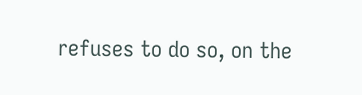refuses to do so, on the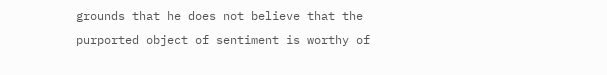grounds that he does not believe that the purported object of sentiment is worthy of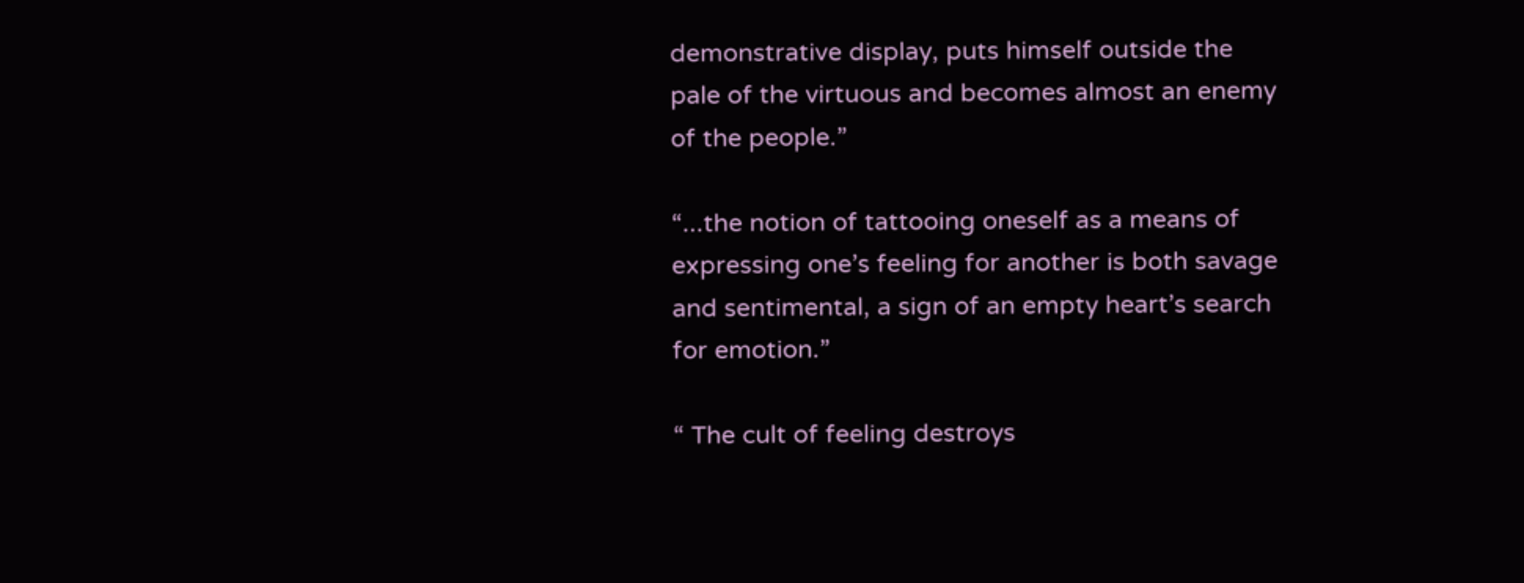demonstrative display, puts himself outside the pale of the virtuous and becomes almost an enemy of the people.”

“...the notion of tattooing oneself as a means of expressing one’s feeling for another is both savage and sentimental, a sign of an empty heart’s search for emotion.”

“ The cult of feeling destroys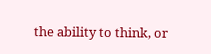the ability to think, or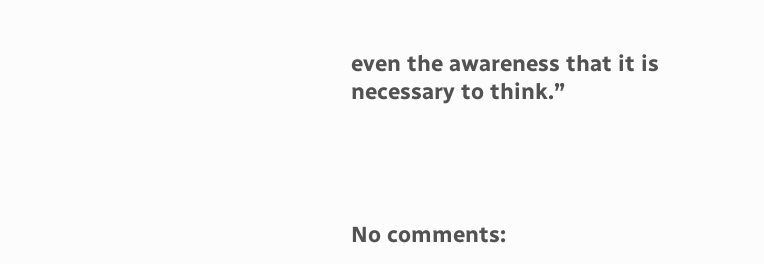even the awareness that it is necessary to think.”




No comments: